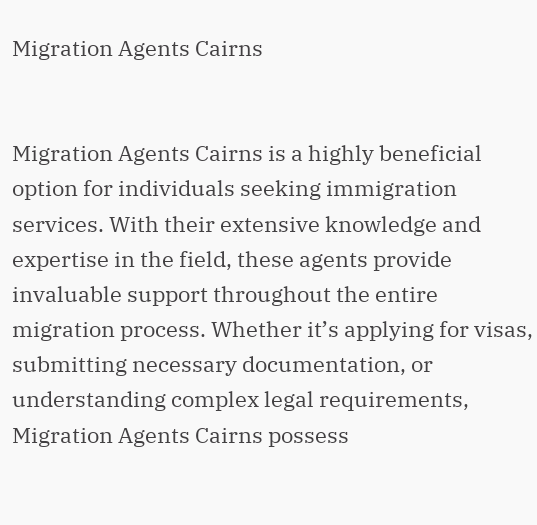Migration Agents Cairns


Migration Agents Cairns is a highly beneficial option for individuals seeking immigration services. With their extensive knowledge and expertise in the field, these agents provide invaluable support throughout the entire migration process. Whether it’s applying for visas, submitting necessary documentation, or understanding complex legal requirements, Migration Agents Cairns possess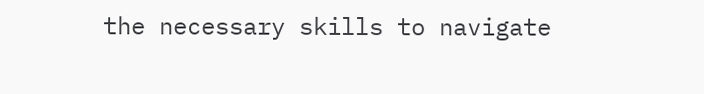the necessary skills to navigate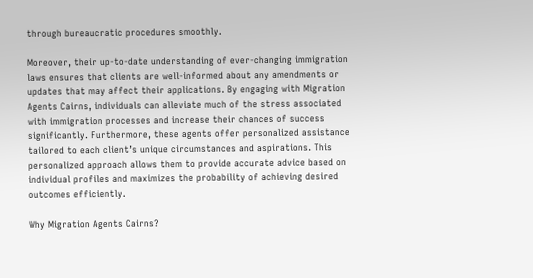through bureaucratic procedures smoothly.

Moreover, their up-to-date understanding of ever-changing immigration laws ensures that clients are well-informed about any amendments or updates that may affect their applications. By engaging with Migration Agents Cairns, individuals can alleviate much of the stress associated with immigration processes and increase their chances of success significantly. Furthermore, these agents offer personalized assistance tailored to each client’s unique circumstances and aspirations. This personalized approach allows them to provide accurate advice based on individual profiles and maximizes the probability of achieving desired outcomes efficiently.

Why Migration Agents Cairns?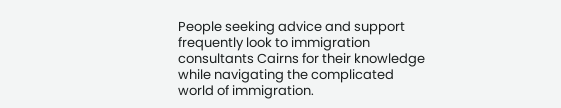People seeking advice and support frequently look to immigration consultants Cairns for their knowledge while navigating the complicated world of immigration.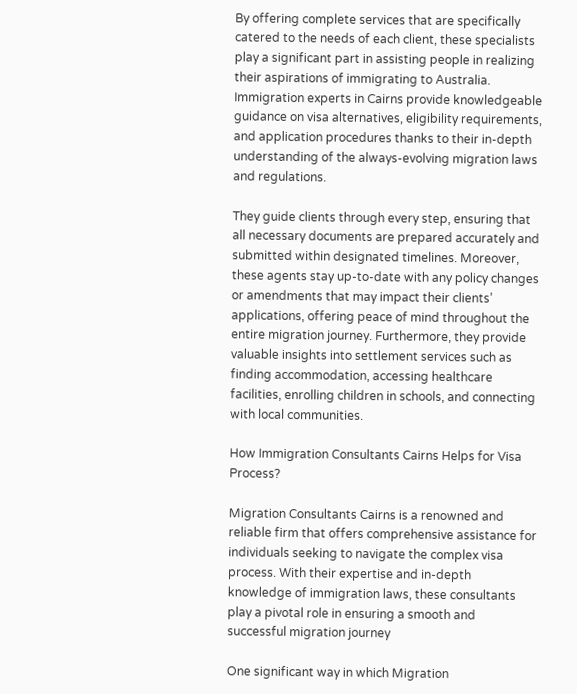By offering complete services that are specifically catered to the needs of each client, these specialists play a significant part in assisting people in realizing their aspirations of immigrating to Australia. Immigration experts in Cairns provide knowledgeable guidance on visa alternatives, eligibility requirements, and application procedures thanks to their in-depth understanding of the always-evolving migration laws and regulations.

They guide clients through every step, ensuring that all necessary documents are prepared accurately and submitted within designated timelines. Moreover, these agents stay up-to-date with any policy changes or amendments that may impact their clients’ applications, offering peace of mind throughout the entire migration journey. Furthermore, they provide valuable insights into settlement services such as finding accommodation, accessing healthcare facilities, enrolling children in schools, and connecting with local communities.

How Immigration Consultants Cairns Helps for Visa Process?

Migration Consultants Cairns is a renowned and reliable firm that offers comprehensive assistance for individuals seeking to navigate the complex visa process. With their expertise and in-depth knowledge of immigration laws, these consultants play a pivotal role in ensuring a smooth and successful migration journey

One significant way in which Migration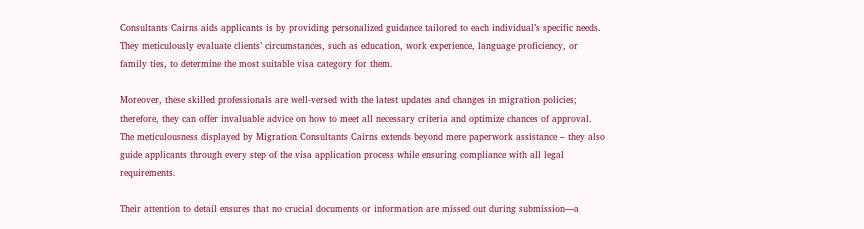Consultants Cairns aids applicants is by providing personalized guidance tailored to each individual’s specific needs. They meticulously evaluate clients’ circumstances, such as education, work experience, language proficiency, or family ties, to determine the most suitable visa category for them.

Moreover, these skilled professionals are well-versed with the latest updates and changes in migration policies; therefore, they can offer invaluable advice on how to meet all necessary criteria and optimize chances of approval. The meticulousness displayed by Migration Consultants Cairns extends beyond mere paperwork assistance – they also guide applicants through every step of the visa application process while ensuring compliance with all legal requirements.

Their attention to detail ensures that no crucial documents or information are missed out during submission—a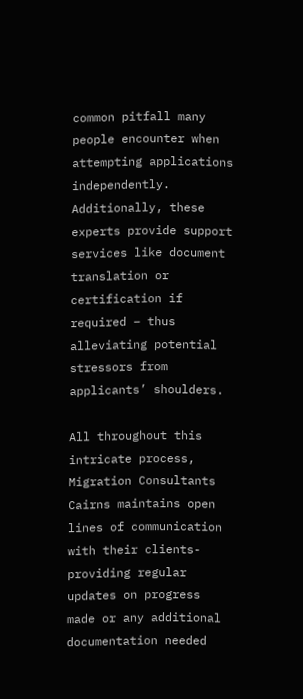common pitfall many people encounter when attempting applications independently. Additionally, these experts provide support services like document translation or certification if required – thus alleviating potential stressors from applicants’ shoulders.

All throughout this intricate process, Migration Consultants Cairns maintains open lines of communication with their clients-providing regular updates on progress made or any additional documentation needed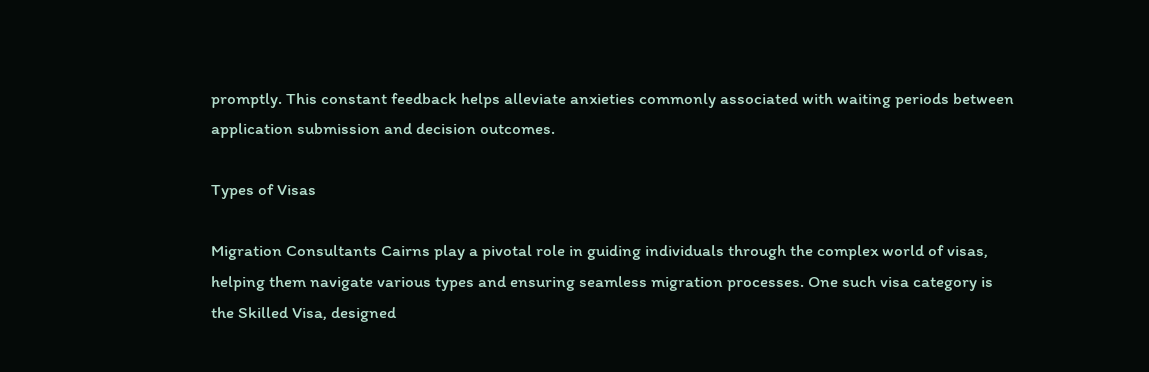promptly. This constant feedback helps alleviate anxieties commonly associated with waiting periods between application submission and decision outcomes.

Types of Visas

Migration Consultants Cairns play a pivotal role in guiding individuals through the complex world of visas, helping them navigate various types and ensuring seamless migration processes. One such visa category is the Skilled Visa, designed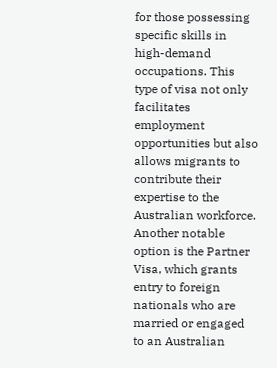for those possessing specific skills in high-demand occupations. This type of visa not only facilitates employment opportunities but also allows migrants to contribute their expertise to the Australian workforce. Another notable option is the Partner Visa, which grants entry to foreign nationals who are married or engaged to an Australian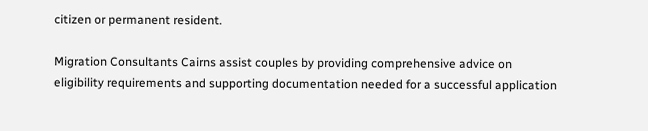citizen or permanent resident.

Migration Consultants Cairns assist couples by providing comprehensive advice on eligibility requirements and supporting documentation needed for a successful application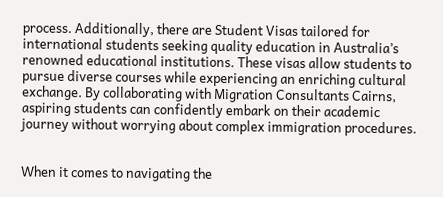process. Additionally, there are Student Visas tailored for international students seeking quality education in Australia’s renowned educational institutions. These visas allow students to pursue diverse courses while experiencing an enriching cultural exchange. By collaborating with Migration Consultants Cairns, aspiring students can confidently embark on their academic journey without worrying about complex immigration procedures.


When it comes to navigating the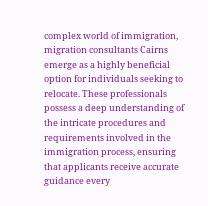complex world of immigration, migration consultants Cairns emerge as a highly beneficial option for individuals seeking to relocate. These professionals possess a deep understanding of the intricate procedures and requirements involved in the immigration process, ensuring that applicants receive accurate guidance every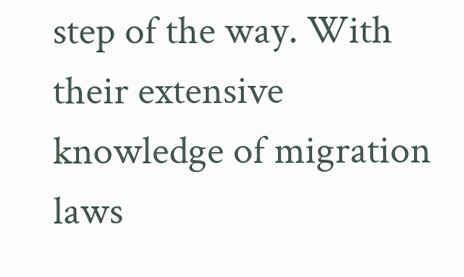step of the way. With their extensive knowledge of migration laws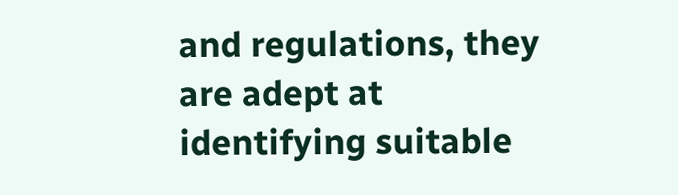and regulations, they are adept at identifying suitable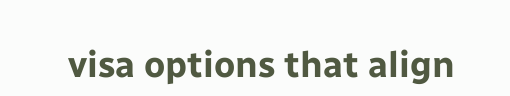visa options that align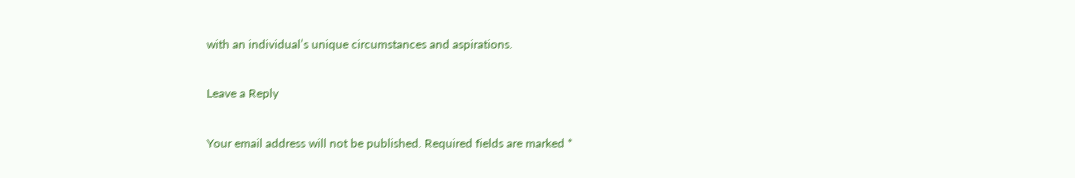with an individual’s unique circumstances and aspirations.

Leave a Reply

Your email address will not be published. Required fields are marked *